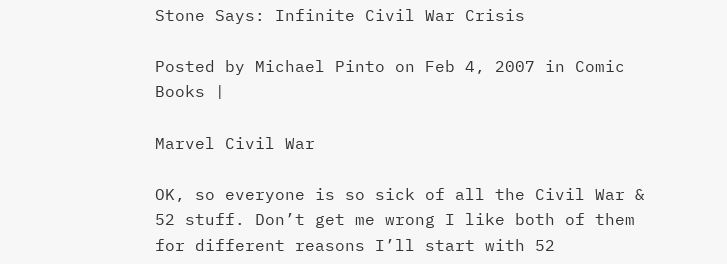Stone Says: Infinite Civil War Crisis

Posted by Michael Pinto on Feb 4, 2007 in Comic Books |

Marvel Civil War

OK, so everyone is so sick of all the Civil War & 52 stuff. Don’t get me wrong I like both of them for different reasons I’ll start with 52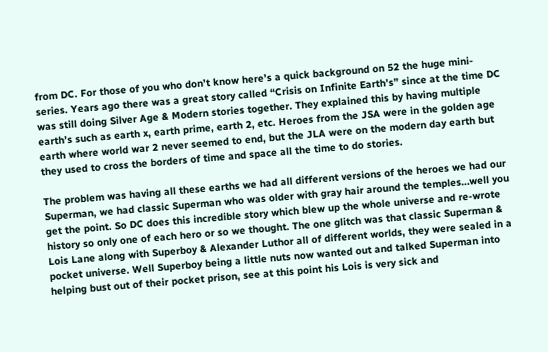from DC. For those of you who don’t know here’s a quick background on 52 the huge mini-series. Years ago there was a great story called “Crisis on Infinite Earth’s” since at the time DC was still doing Silver Age & Modern stories together. They explained this by having multiple earth’s such as earth x, earth prime, earth 2, etc. Heroes from the JSA were in the golden age earth where world war 2 never seemed to end, but the JLA were on the modern day earth but they used to cross the borders of time and space all the time to do stories.

The problem was having all these earths we had all different versions of the heroes we had our Superman, we had classic Superman who was older with gray hair around the temples…well you get the point. So DC does this incredible story which blew up the whole universe and re-wrote history so only one of each hero or so we thought. The one glitch was that classic Superman & Lois Lane along with Superboy & Alexander Luthor all of different worlds, they were sealed in a pocket universe. Well Superboy being a little nuts now wanted out and talked Superman into helping bust out of their pocket prison, see at this point his Lois is very sick and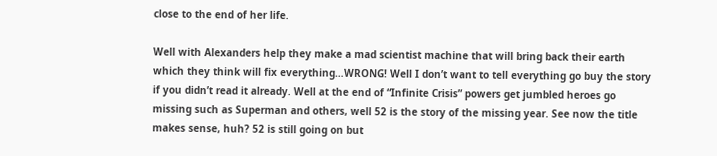close to the end of her life.

Well with Alexanders help they make a mad scientist machine that will bring back their earth which they think will fix everything…WRONG! Well I don’t want to tell everything go buy the story if you didn’t read it already. Well at the end of “Infinite Crisis” powers get jumbled heroes go missing such as Superman and others, well 52 is the story of the missing year. See now the title makes sense, huh? 52 is still going on but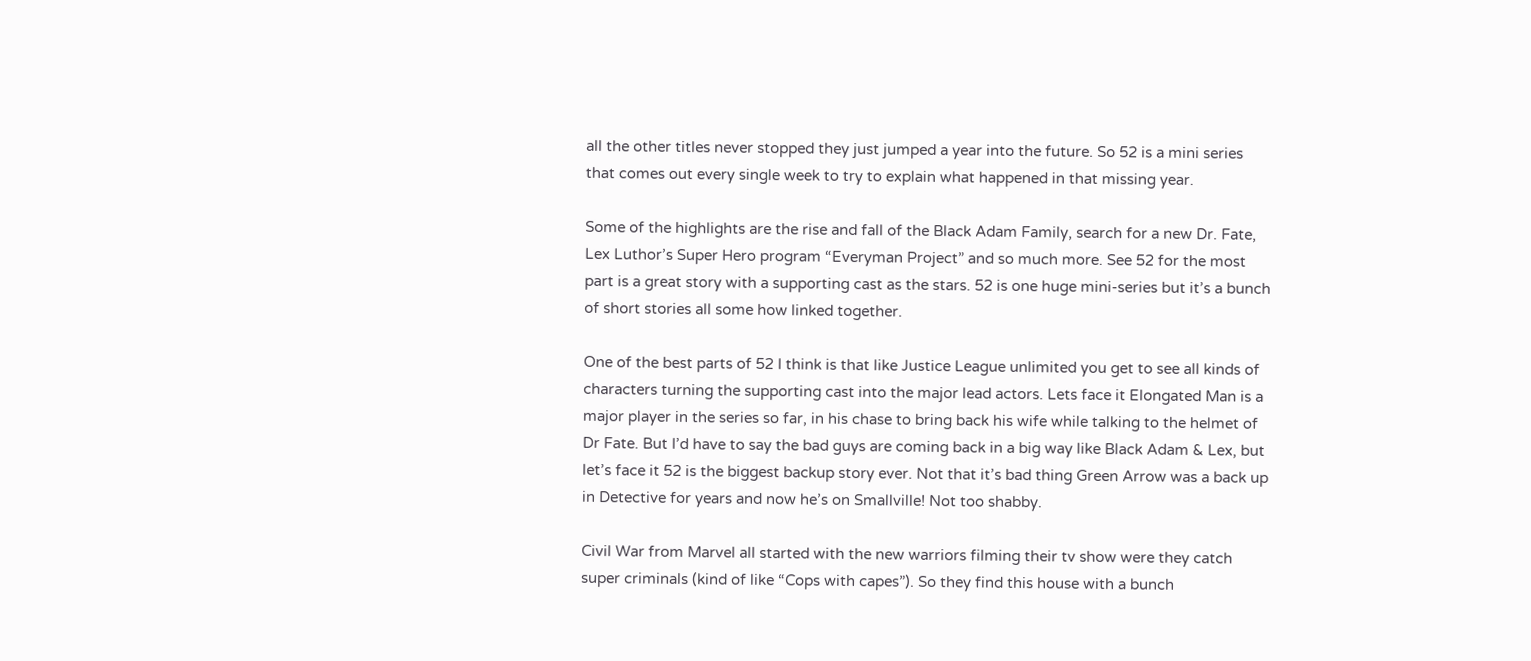all the other titles never stopped they just jumped a year into the future. So 52 is a mini series that comes out every single week to try to explain what happened in that missing year.

Some of the highlights are the rise and fall of the Black Adam Family, search for a new Dr. Fate, Lex Luthor’s Super Hero program “Everyman Project” and so much more. See 52 for the most part is a great story with a supporting cast as the stars. 52 is one huge mini-series but it’s a bunch of short stories all some how linked together.

One of the best parts of 52 I think is that like Justice League unlimited you get to see all kinds of characters turning the supporting cast into the major lead actors. Lets face it Elongated Man is a major player in the series so far, in his chase to bring back his wife while talking to the helmet of Dr Fate. But I’d have to say the bad guys are coming back in a big way like Black Adam & Lex, but let’s face it 52 is the biggest backup story ever. Not that it’s bad thing Green Arrow was a back up in Detective for years and now he’s on Smallville! Not too shabby.

Civil War from Marvel all started with the new warriors filming their tv show were they catch super criminals (kind of like “Cops with capes”). So they find this house with a bunch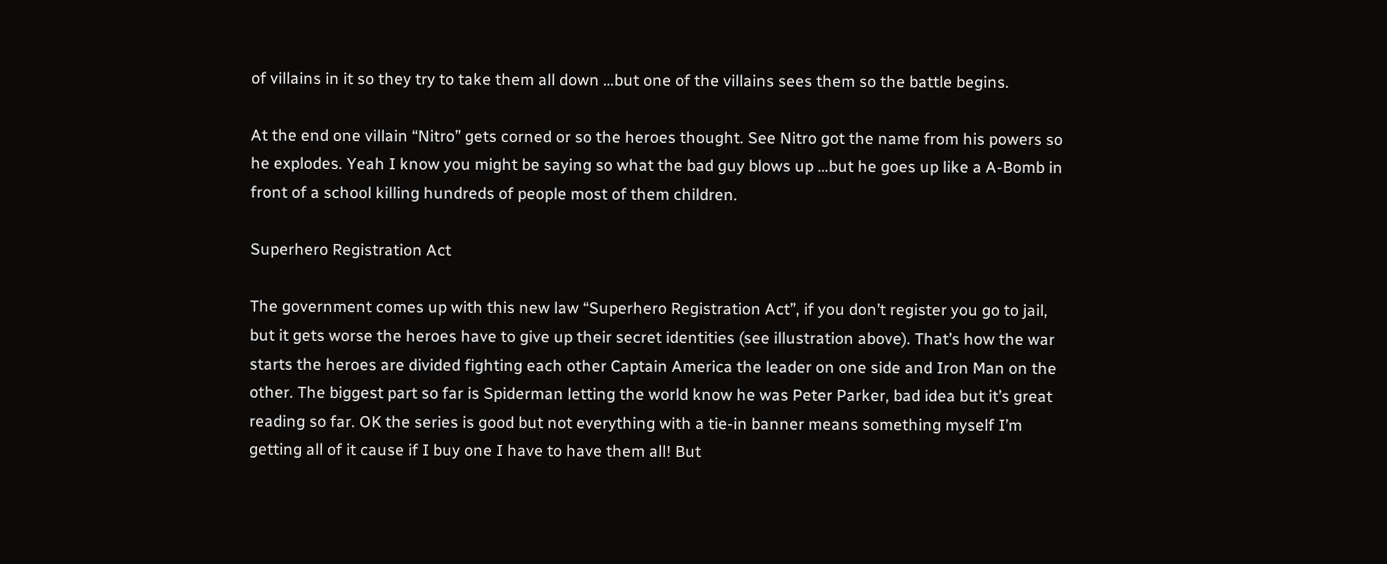of villains in it so they try to take them all down …but one of the villains sees them so the battle begins.

At the end one villain “Nitro” gets corned or so the heroes thought. See Nitro got the name from his powers so he explodes. Yeah I know you might be saying so what the bad guy blows up …but he goes up like a A-Bomb in front of a school killing hundreds of people most of them children.

Superhero Registration Act

The government comes up with this new law “Superhero Registration Act”, if you don’t register you go to jail, but it gets worse the heroes have to give up their secret identities (see illustration above). That’s how the war starts the heroes are divided fighting each other Captain America the leader on one side and Iron Man on the other. The biggest part so far is Spiderman letting the world know he was Peter Parker, bad idea but it’s great reading so far. OK the series is good but not everything with a tie-in banner means something myself I’m getting all of it cause if I buy one I have to have them all! But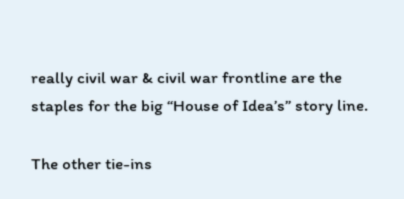really civil war & civil war frontline are the staples for the big “House of Idea’s” story line.

The other tie-ins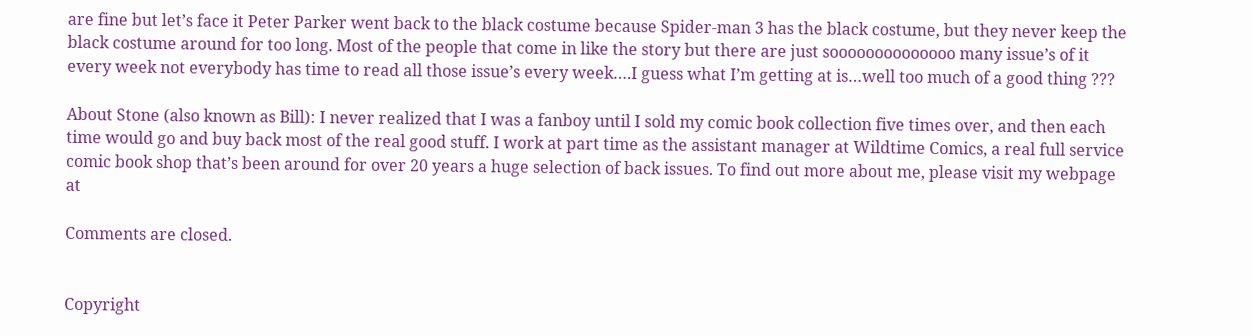are fine but let’s face it Peter Parker went back to the black costume because Spider-man 3 has the black costume, but they never keep the black costume around for too long. Most of the people that come in like the story but there are just soooooooooooooo many issue’s of it every week not everybody has time to read all those issue’s every week….I guess what I’m getting at is…well too much of a good thing ???

About Stone (also known as Bill): I never realized that I was a fanboy until I sold my comic book collection five times over, and then each time would go and buy back most of the real good stuff. I work at part time as the assistant manager at Wildtime Comics, a real full service comic book shop that’s been around for over 20 years a huge selection of back issues. To find out more about me, please visit my webpage at

Comments are closed.


Copyright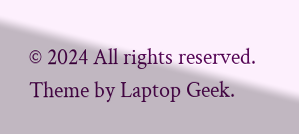© 2024 All rights reserved. Theme by Laptop Geek.